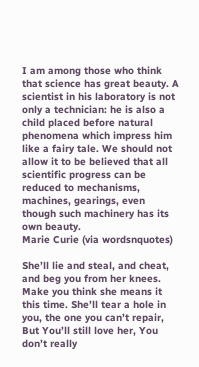I am among those who think that science has great beauty. A scientist in his laboratory is not only a technician: he is also a child placed before natural phenomena which impress him like a fairy tale. We should not allow it to be believed that all scientific progress can be reduced to mechanisms, machines, gearings, even though such machinery has its own beauty.
Marie Curie (via wordsnquotes)

She’ll lie and steal, and cheat, and beg you from her knees. Make you think she means it this time. She’ll tear a hole in you, the one you can’t repair, But You’ll still love her, You don’t really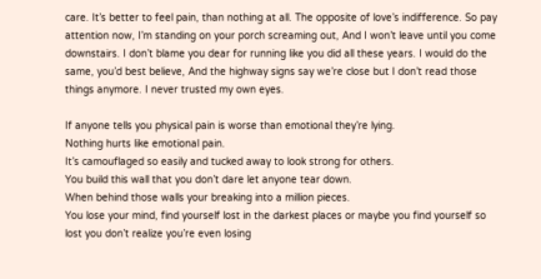care. It’s better to feel pain, than nothing at all. The opposite of love’s indifference. So pay attention now, I’m standing on your porch screaming out, And I won’t leave until you come downstairs. I don’t blame you dear for running like you did all these years. I would do the same, you’d best believe, And the highway signs say we’re close but I don’t read those things anymore. I never trusted my own eyes.

If anyone tells you physical pain is worse than emotional they’re lying.
Nothing hurts like emotional pain.
It’s camouflaged so easily and tucked away to look strong for others.
You build this wall that you don’t dare let anyone tear down.
When behind those walls your breaking into a million pieces.
You lose your mind, find yourself lost in the darkest places or maybe you find yourself so lost you don’t realize you’re even losing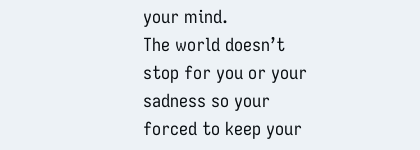your mind.
The world doesn’t stop for you or your sadness so your forced to keep your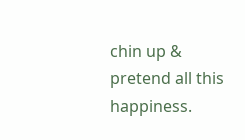chin up & pretend all this happiness.